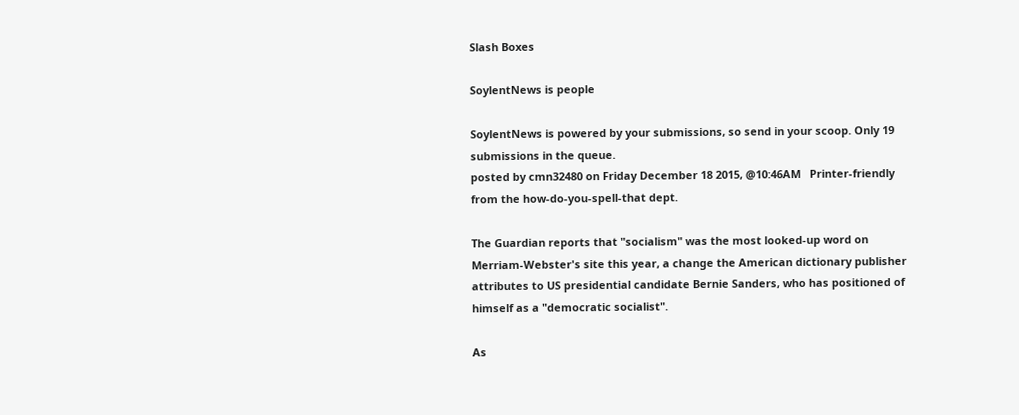Slash Boxes

SoylentNews is people

SoylentNews is powered by your submissions, so send in your scoop. Only 19 submissions in the queue.
posted by cmn32480 on Friday December 18 2015, @10:46AM   Printer-friendly
from the how-do-you-spell-that dept.

The Guardian reports that "socialism" was the most looked-up word on Merriam-Webster's site this year, a change the American dictionary publisher attributes to US presidential candidate Bernie Sanders, who has positioned of himself as a "democratic socialist".

As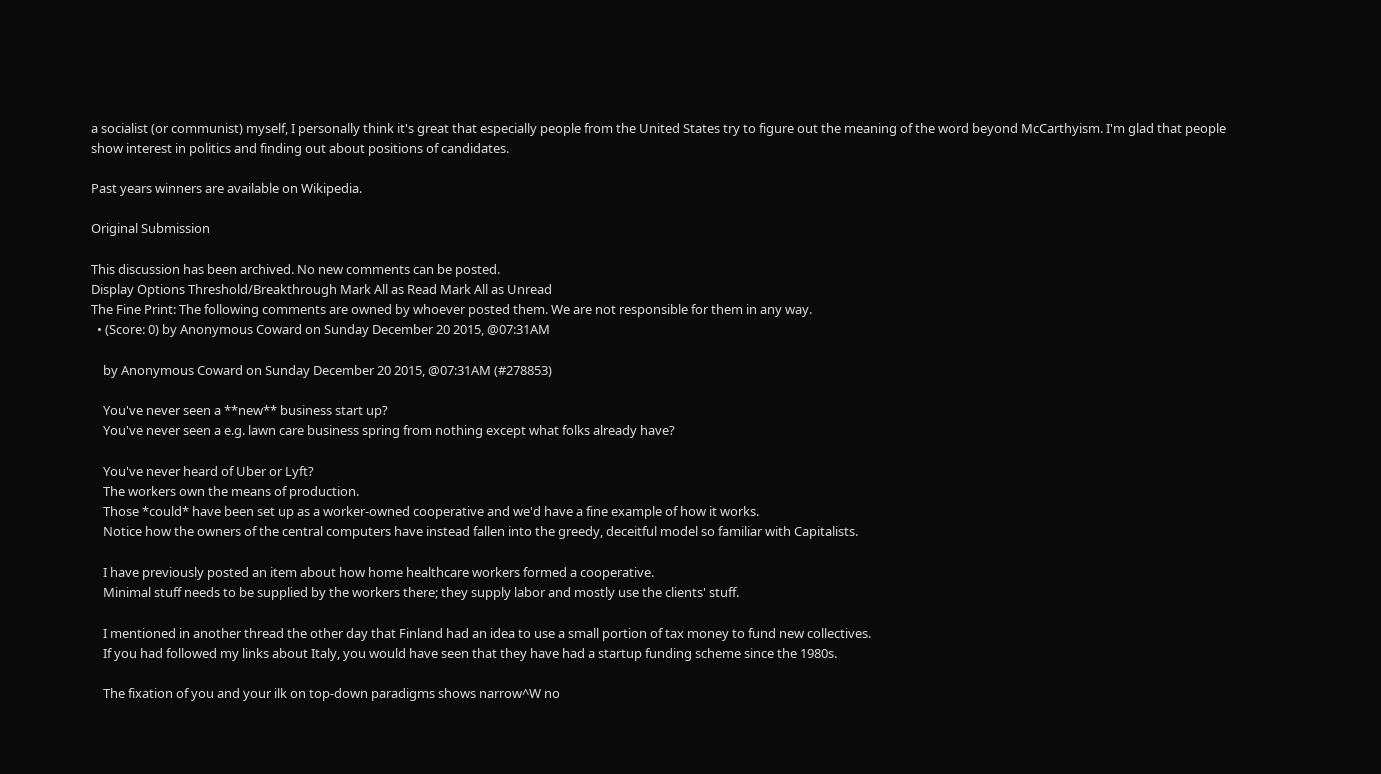a socialist (or communist) myself, I personally think it's great that especially people from the United States try to figure out the meaning of the word beyond McCarthyism. I'm glad that people show interest in politics and finding out about positions of candidates.

Past years winners are available on Wikipedia.

Original Submission

This discussion has been archived. No new comments can be posted.
Display Options Threshold/Breakthrough Mark All as Read Mark All as Unread
The Fine Print: The following comments are owned by whoever posted them. We are not responsible for them in any way.
  • (Score: 0) by Anonymous Coward on Sunday December 20 2015, @07:31AM

    by Anonymous Coward on Sunday December 20 2015, @07:31AM (#278853)

    You've never seen a **new** business start up?
    You've never seen a e.g. lawn care business spring from nothing except what folks already have?

    You've never heard of Uber or Lyft?
    The workers own the means of production.
    Those *could* have been set up as a worker-owned cooperative and we'd have a fine example of how it works.
    Notice how the owners of the central computers have instead fallen into the greedy, deceitful model so familiar with Capitalists.

    I have previously posted an item about how home healthcare workers formed a cooperative.
    Minimal stuff needs to be supplied by the workers there; they supply labor and mostly use the clients' stuff.

    I mentioned in another thread the other day that Finland had an idea to use a small portion of tax money to fund new collectives.
    If you had followed my links about Italy, you would have seen that they have had a startup funding scheme since the 1980s.

    The fixation of you and your ilk on top-down paradigms shows narrow^W no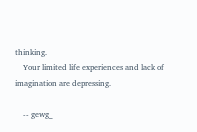thinking.
    Your limited life experiences and lack of imagination are depressing.

    -- gewg_